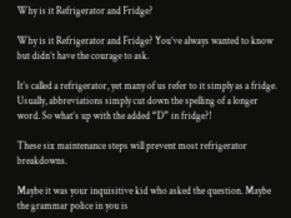Why is it Refrigerator and Fridge?

Why is it Refrigerator and Fridge? You’ve always wanted to know but didn’t have the courage to ask.

It’s called a refrigerator, yet many of us refer to it simply as a fridge. Usually, abbreviations simply cut down the spelling of a longer word. So what’s up with the added “D” in fridge?!

These six maintenance steps will prevent most refrigerator breakdowns.

Maybe it was your inquisitive kid who asked the question. Maybe the grammar police in you is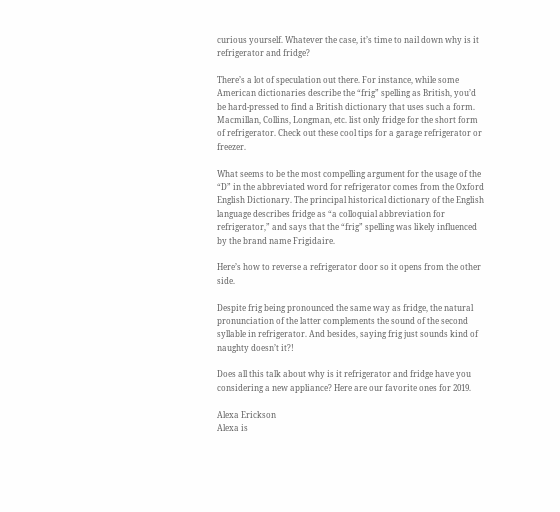curious yourself. Whatever the case, it’s time to nail down why is it refrigerator and fridge?

There’s a lot of speculation out there. For instance, while some American dictionaries describe the “frig” spelling as British, you’d be hard-pressed to find a British dictionary that uses such a form. Macmillan, Collins, Longman, etc. list only fridge for the short form of refrigerator. Check out these cool tips for a garage refrigerator or freezer.

What seems to be the most compelling argument for the usage of the “D” in the abbreviated word for refrigerator comes from the Oxford English Dictionary. The principal historical dictionary of the English language describes fridge as “a colloquial abbreviation for refrigerator,” and says that the “frig” spelling was likely influenced by the brand name Frigidaire.

Here’s how to reverse a refrigerator door so it opens from the other side.

Despite frig being pronounced the same way as fridge, the natural pronunciation of the latter complements the sound of the second syllable in refrigerator. And besides, saying frig just sounds kind of naughty doesn’t it?!

Does all this talk about why is it refrigerator and fridge have you considering a new appliance? Here are our favorite ones for 2019.

Alexa Erickson
Alexa is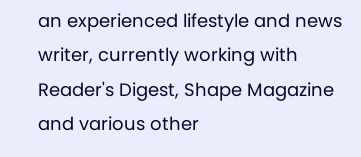an experienced lifestyle and news writer, currently working with Reader's Digest, Shape Magazine and various other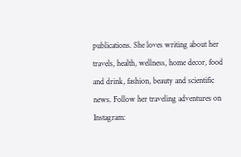publications. She loves writing about her travels, health, wellness, home decor, food and drink, fashion, beauty and scientific news. Follow her traveling adventures on Instagram: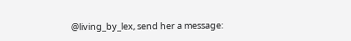@living_by_lex, send her a message: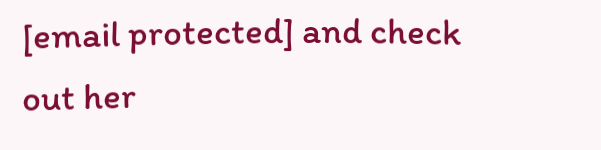[email protected] and check out her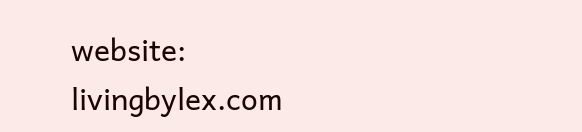website: livingbylex.com